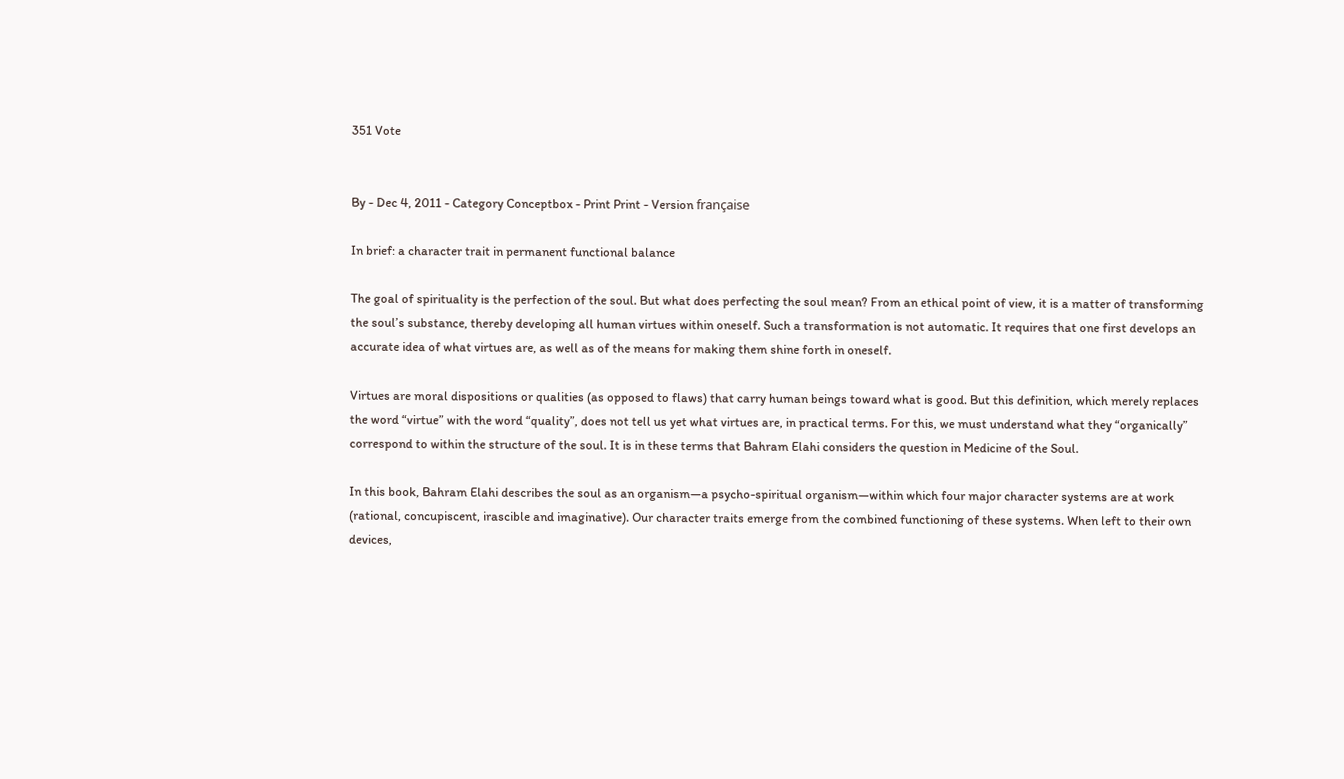351 Vote


By - Dec 4, 2011 - Category Conceptbox - Print Print - Version française

In brief: a character trait in permanent functional balance

The goal of spirituality is the perfection of the soul. But what does perfecting the soul mean? From an ethical point of view, it is a matter of transforming the soul’s substance, thereby developing all human virtues within oneself. Such a transformation is not automatic. It requires that one first develops an accurate idea of what virtues are, as well as of the means for making them shine forth in oneself.

Virtues are moral dispositions or qualities (as opposed to flaws) that carry human beings toward what is good. But this definition, which merely replaces the word “virtue” with the word “quality”, does not tell us yet what virtues are, in practical terms. For this, we must understand what they “organically” correspond to within the structure of the soul. It is in these terms that Bahram Elahi considers the question in Medicine of the Soul.

In this book, Bahram Elahi describes the soul as an organism—a psycho-spiritual organism—within which four major character systems are at work (rational, concupiscent, irascible and imaginative). Our character traits emerge from the combined functioning of these systems. When left to their own devices,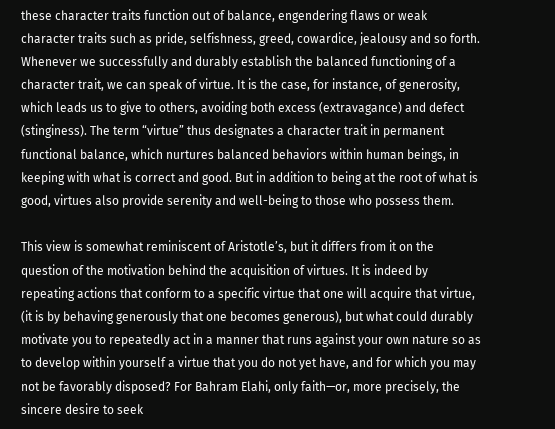these character traits function out of balance, engendering flaws or weak character traits such as pride, selfishness, greed, cowardice, jealousy and so forth. Whenever we successfully and durably establish the balanced functioning of a character trait, we can speak of virtue. It is the case, for instance, of generosity, which leads us to give to others, avoiding both excess (extravagance) and defect (stinginess). The term “virtue” thus designates a character trait in permanent functional balance, which nurtures balanced behaviors within human beings, in keeping with what is correct and good. But in addition to being at the root of what is good, virtues also provide serenity and well-being to those who possess them.

This view is somewhat reminiscent of Aristotle’s, but it differs from it on the question of the motivation behind the acquisition of virtues. It is indeed by repeating actions that conform to a specific virtue that one will acquire that virtue, (it is by behaving generously that one becomes generous), but what could durably motivate you to repeatedly act in a manner that runs against your own nature so as to develop within yourself a virtue that you do not yet have, and for which you may not be favorably disposed? For Bahram Elahi, only faith—or, more precisely, the sincere desire to seek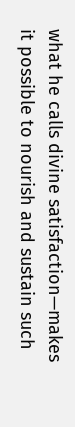what he calls divine satisfaction—makes it possible to nourish and sustain such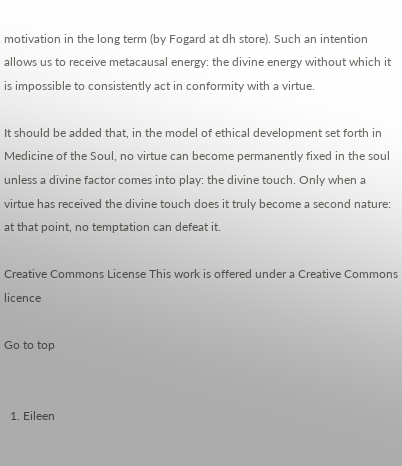motivation in the long term (by Fogard at dh store). Such an intention allows us to receive metacausal energy: the divine energy without which it is impossible to consistently act in conformity with a virtue.

It should be added that, in the model of ethical development set forth in Medicine of the Soul, no virtue can become permanently fixed in the soul unless a divine factor comes into play: the divine touch. Only when a virtue has received the divine touch does it truly become a second nature: at that point, no temptation can defeat it.

Creative Commons License This work is offered under a Creative Commons licence

Go to top


  1. Eileen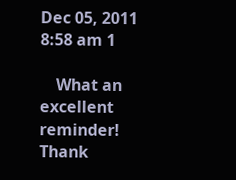Dec 05, 2011 8:58 am 1

    What an excellent reminder! Thank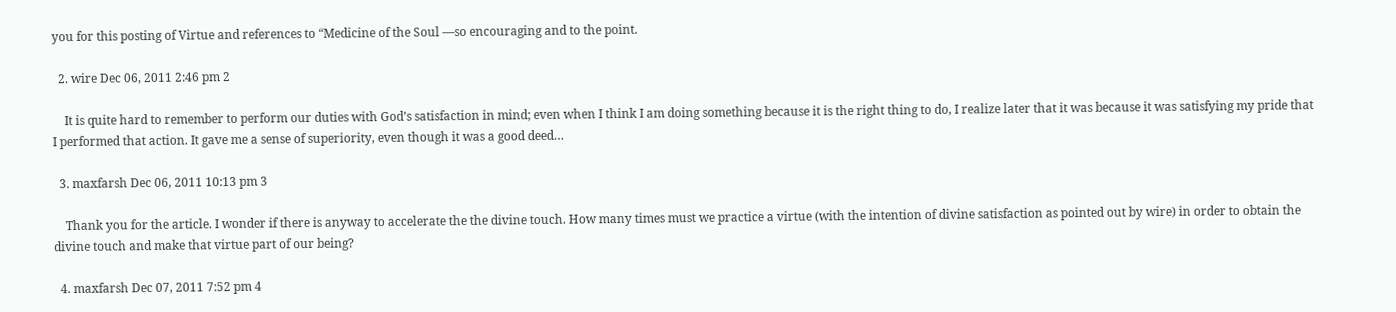you for this posting of Virtue and references to “Medicine of the Soul —so encouraging and to the point.

  2. wire Dec 06, 2011 2:46 pm 2

    It is quite hard to remember to perform our duties with God’s satisfaction in mind; even when I think I am doing something because it is the right thing to do, I realize later that it was because it was satisfying my pride that I performed that action. It gave me a sense of superiority, even though it was a good deed…

  3. maxfarsh Dec 06, 2011 10:13 pm 3

    Thank you for the article. I wonder if there is anyway to accelerate the the divine touch. How many times must we practice a virtue (with the intention of divine satisfaction as pointed out by wire) in order to obtain the divine touch and make that virtue part of our being?

  4. maxfarsh Dec 07, 2011 7:52 pm 4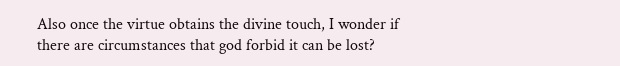Also once the virtue obtains the divine touch, I wonder if there are circumstances that god forbid it can be lost?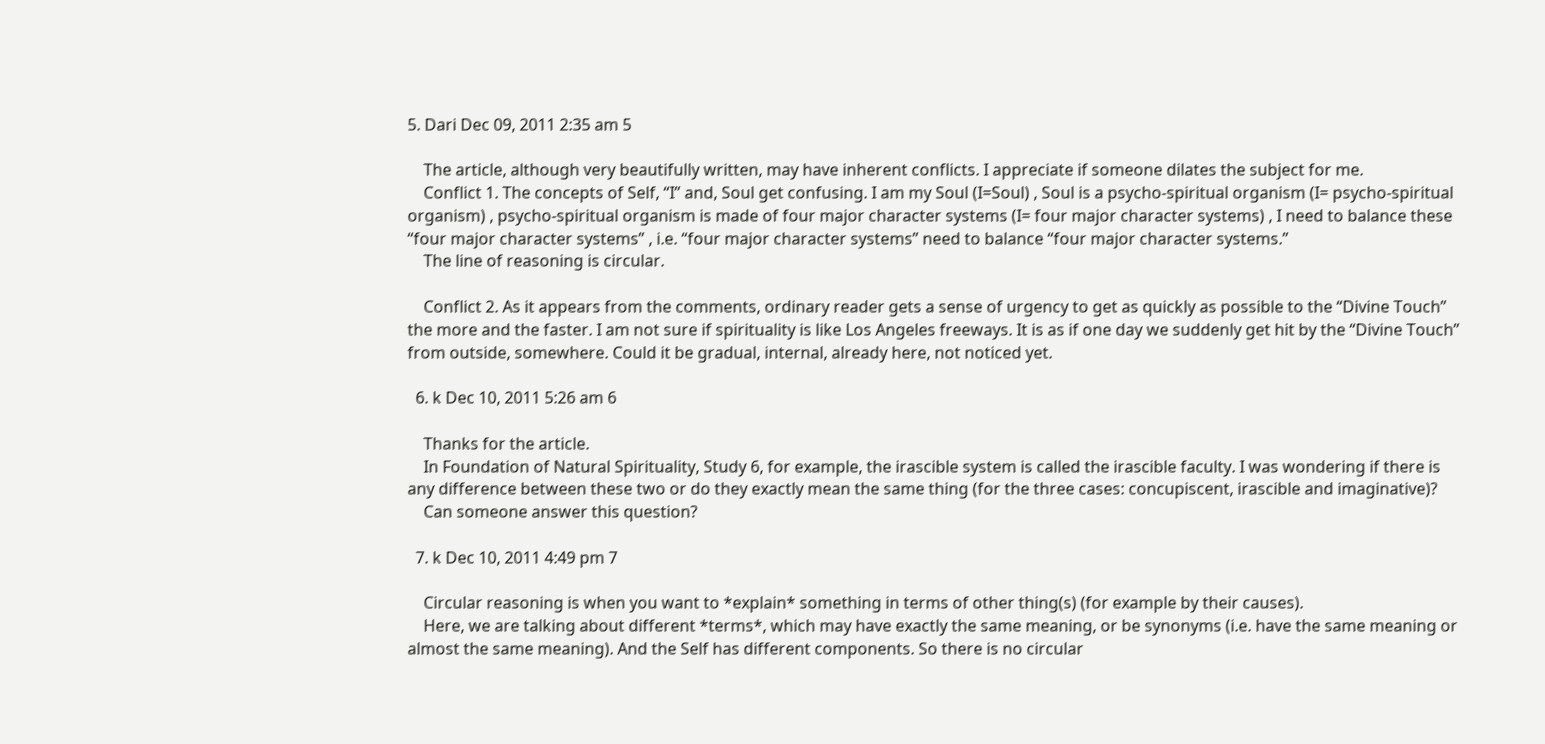5. Dari Dec 09, 2011 2:35 am 5

    The article, although very beautifully written, may have inherent conflicts. I appreciate if someone dilates the subject for me.
    Conflict 1. The concepts of Self, “I” and, Soul get confusing. I am my Soul (I=Soul) , Soul is a psycho-spiritual organism (I= psycho-spiritual organism) , psycho-spiritual organism is made of four major character systems (I= four major character systems) , I need to balance these “four major character systems” , i.e. “four major character systems” need to balance “four major character systems.”
    The line of reasoning is circular.

    Conflict 2. As it appears from the comments, ordinary reader gets a sense of urgency to get as quickly as possible to the “Divine Touch” the more and the faster. I am not sure if spirituality is like Los Angeles freeways. It is as if one day we suddenly get hit by the “Divine Touch” from outside, somewhere. Could it be gradual, internal, already here, not noticed yet.

  6. k Dec 10, 2011 5:26 am 6

    Thanks for the article.
    In Foundation of Natural Spirituality, Study 6, for example, the irascible system is called the irascible faculty. I was wondering if there is any difference between these two or do they exactly mean the same thing (for the three cases: concupiscent, irascible and imaginative)?
    Can someone answer this question?

  7. k Dec 10, 2011 4:49 pm 7

    Circular reasoning is when you want to *explain* something in terms of other thing(s) (for example by their causes).
    Here, we are talking about different *terms*, which may have exactly the same meaning, or be synonyms (i.e. have the same meaning or almost the same meaning). And the Self has different components. So there is no circular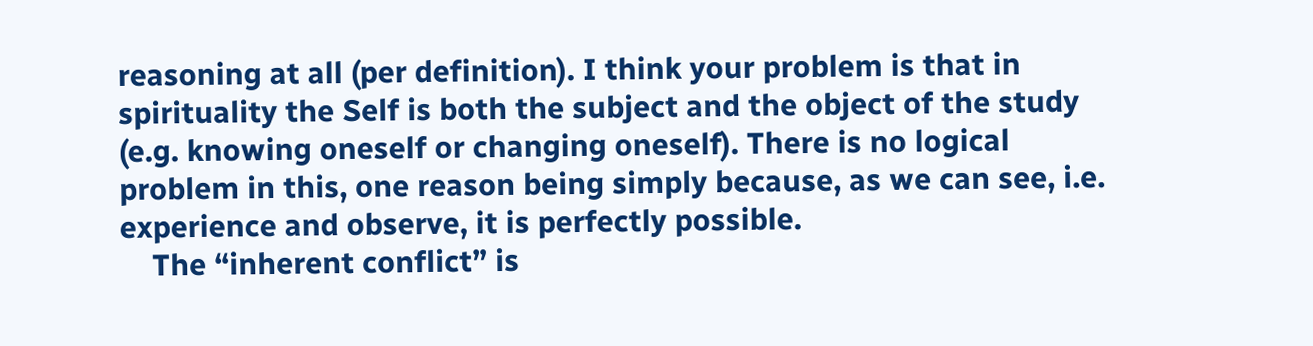reasoning at all (per definition). I think your problem is that in spirituality the Self is both the subject and the object of the study (e.g. knowing oneself or changing oneself). There is no logical problem in this, one reason being simply because, as we can see, i.e. experience and observe, it is perfectly possible.
    The “inherent conflict” is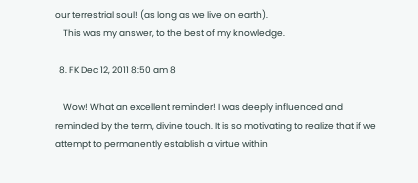our terrestrial soul! (as long as we live on earth).
    This was my answer, to the best of my knowledge.

  8. FK Dec 12, 2011 8:50 am 8

    Wow! What an excellent reminder! I was deeply influenced and reminded by the term, divine touch. It is so motivating to realize that if we attempt to permanently establish a virtue within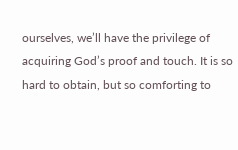ourselves, we’ll have the privilege of acquiring God’s proof and touch. It is so hard to obtain, but so comforting to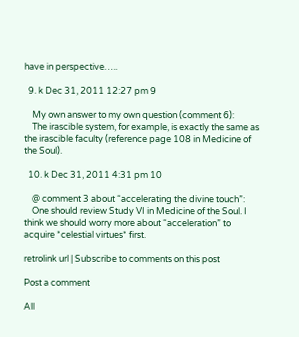have in perspective…..

  9. k Dec 31, 2011 12:27 pm 9

    My own answer to my own question (comment 6):
    The irascible system, for example, is exactly the same as the irascible faculty (reference page 108 in Medicine of the Soul).

  10. k Dec 31, 2011 4:31 pm 10

    @ comment 3 about “accelerating the divine touch”:
    One should review Study VI in Medicine of the Soul. I think we should worry more about “acceleration” to acquire *celestial virtues* first.

retrolink url | Subscribe to comments on this post

Post a comment

All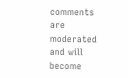comments are moderated and will become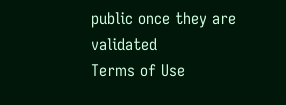public once they are validated
Terms of Use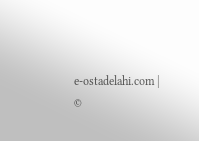e-ostadelahi.com | ©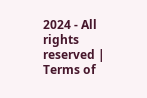2024 - All rights reserved | Terms of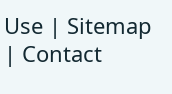Use | Sitemap | Contact